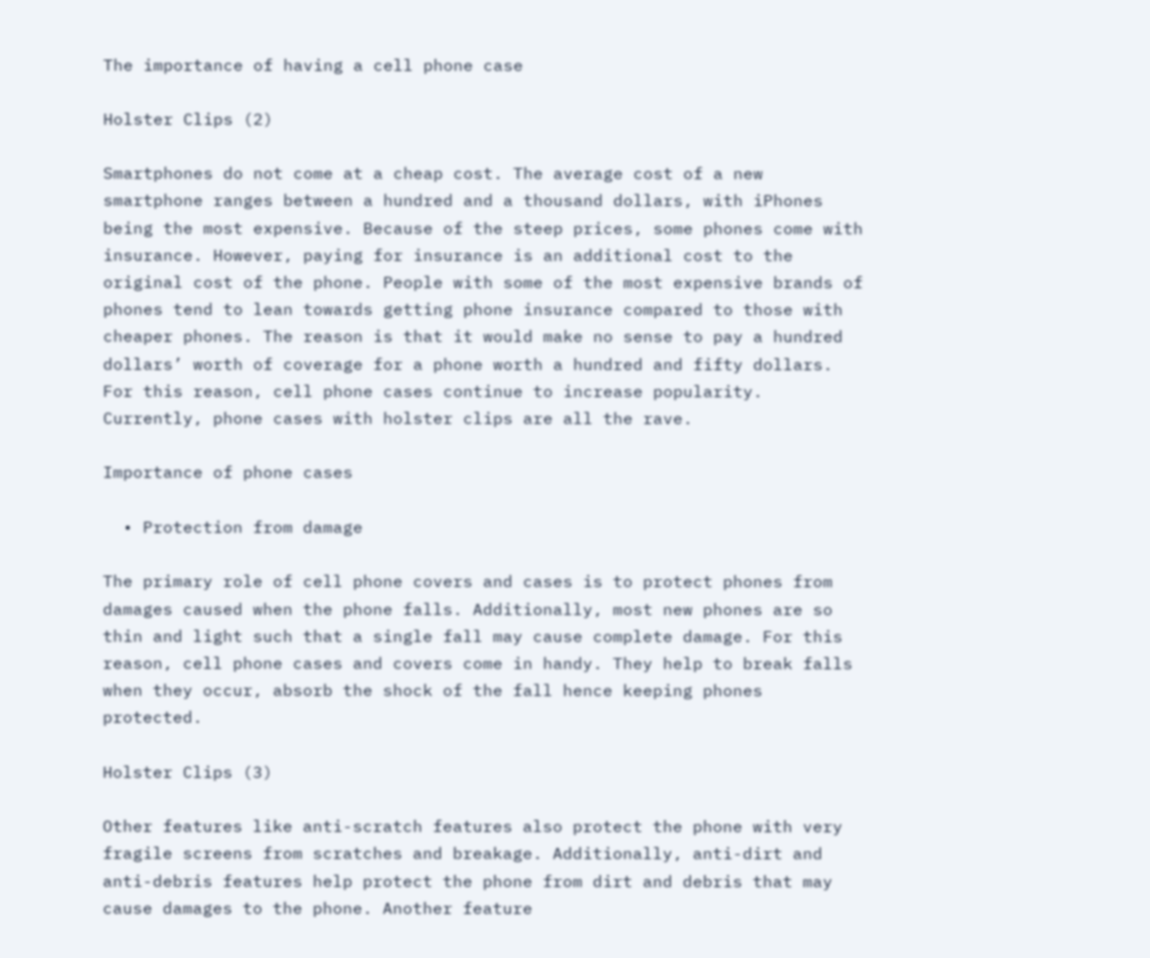The importance of having a cell phone case

Holster Clips (2)

Smartphones do not come at a cheap cost. The average cost of a new smartphone ranges between a hundred and a thousand dollars, with iPhones being the most expensive. Because of the steep prices, some phones come with insurance. However, paying for insurance is an additional cost to the original cost of the phone. People with some of the most expensive brands of phones tend to lean towards getting phone insurance compared to those with cheaper phones. The reason is that it would make no sense to pay a hundred dollars’ worth of coverage for a phone worth a hundred and fifty dollars. For this reason, cell phone cases continue to increase popularity. Currently, phone cases with holster clips are all the rave.

Importance of phone cases

  • Protection from damage

The primary role of cell phone covers and cases is to protect phones from damages caused when the phone falls. Additionally, most new phones are so thin and light such that a single fall may cause complete damage. For this reason, cell phone cases and covers come in handy. They help to break falls when they occur, absorb the shock of the fall hence keeping phones protected.

Holster Clips (3)

Other features like anti-scratch features also protect the phone with very fragile screens from scratches and breakage. Additionally, anti-dirt and anti-debris features help protect the phone from dirt and debris that may cause damages to the phone. Another feature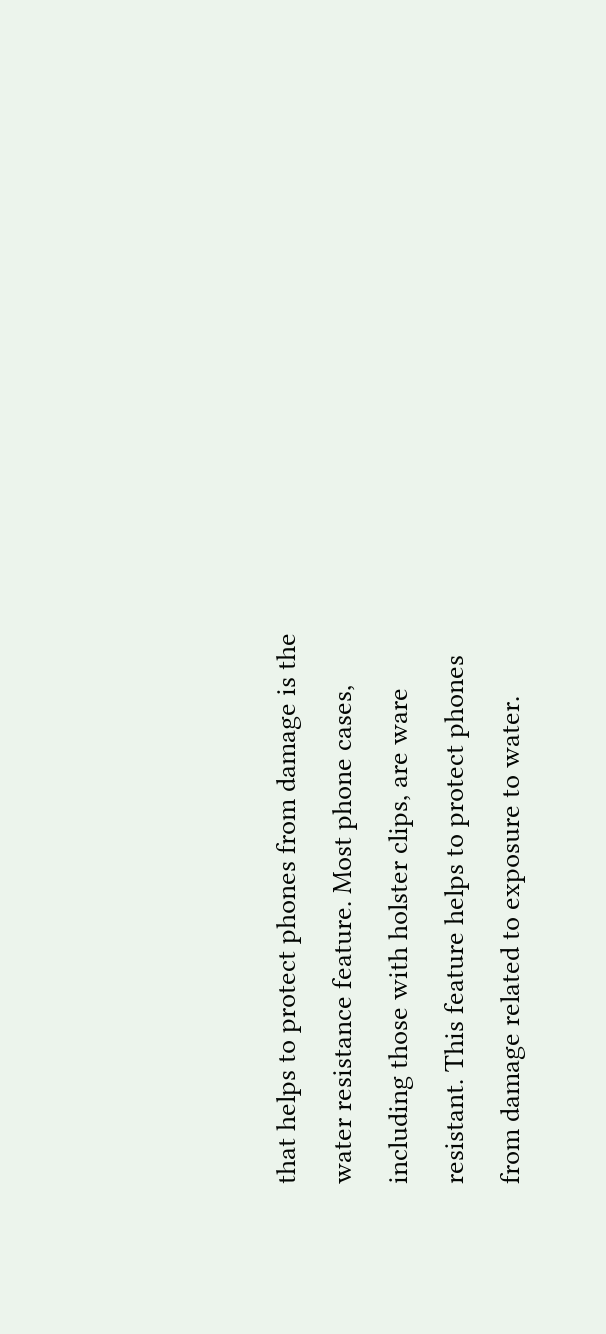that helps to protect phones from damage is the water resistance feature. Most phone cases, including those with holster clips, are ware resistant. This feature helps to protect phones from damage related to exposure to water.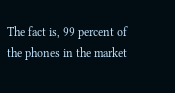The fact is, 99 percent of the phones in the market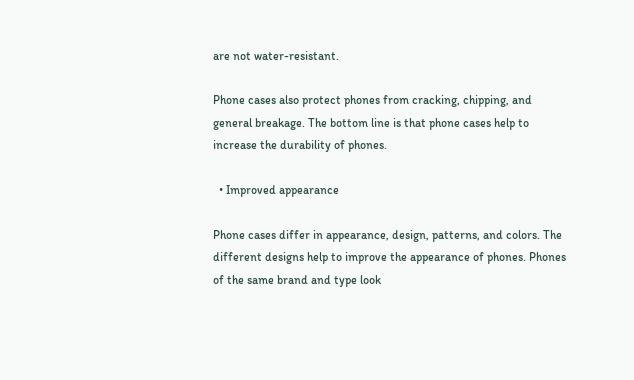are not water-resistant.

Phone cases also protect phones from cracking, chipping, and general breakage. The bottom line is that phone cases help to increase the durability of phones.

  • Improved appearance

Phone cases differ in appearance, design, patterns, and colors. The different designs help to improve the appearance of phones. Phones of the same brand and type look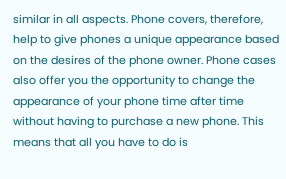similar in all aspects. Phone covers, therefore, help to give phones a unique appearance based on the desires of the phone owner. Phone cases also offer you the opportunity to change the appearance of your phone time after time without having to purchase a new phone. This means that all you have to do is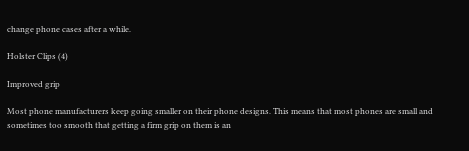change phone cases after a while.

Holster Clips (4)

Improved grip

Most phone manufacturers keep going smaller on their phone designs. This means that most phones are small and sometimes too smooth that getting a firm grip on them is an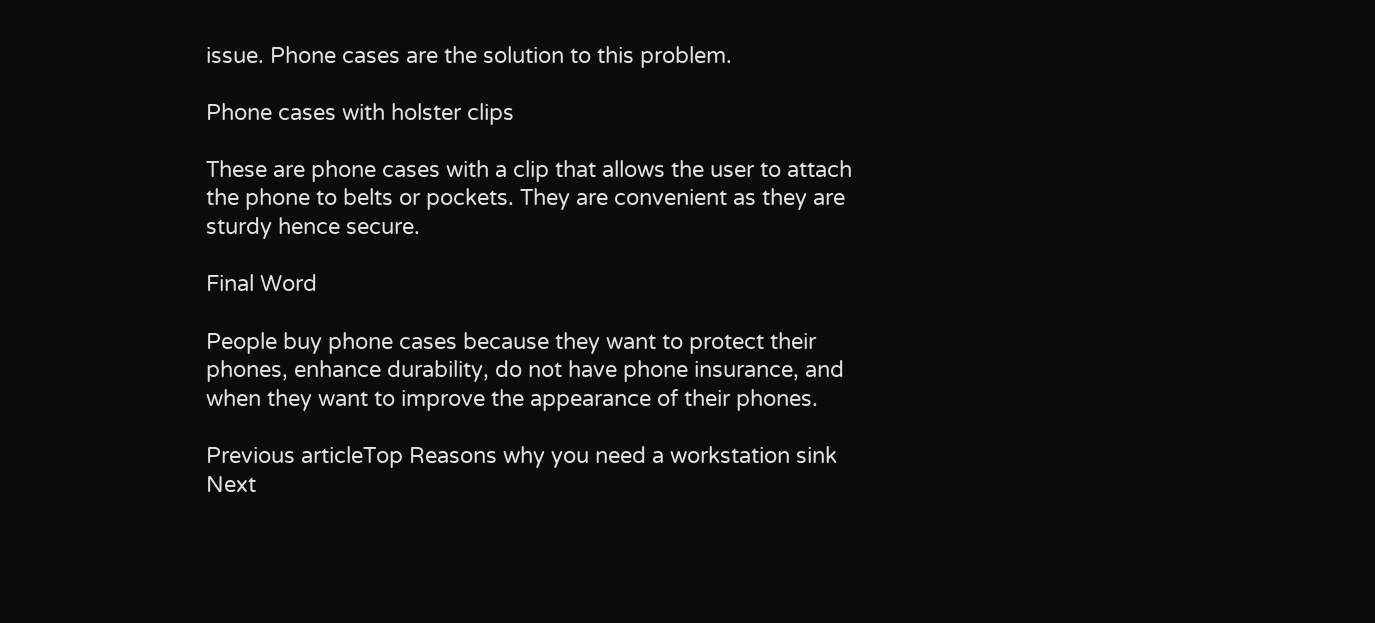issue. Phone cases are the solution to this problem.

Phone cases with holster clips

These are phone cases with a clip that allows the user to attach the phone to belts or pockets. They are convenient as they are sturdy hence secure.

Final Word

People buy phone cases because they want to protect their phones, enhance durability, do not have phone insurance, and when they want to improve the appearance of their phones.

Previous articleTop Reasons why you need a workstation sink
Next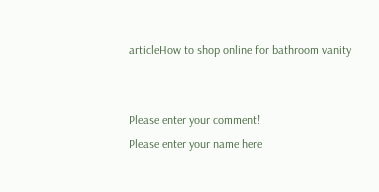articleHow to shop online for bathroom vanity


Please enter your comment!
Please enter your name here